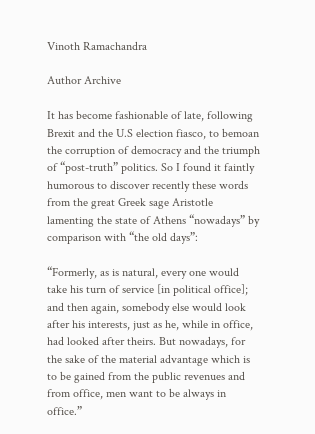Vinoth Ramachandra

Author Archive

It has become fashionable of late, following Brexit and the U.S election fiasco, to bemoan the corruption of democracy and the triumph of “post-truth” politics. So I found it faintly humorous to discover recently these words from the great Greek sage Aristotle lamenting the state of Athens “nowadays” by comparison with “the old days”:

“Formerly, as is natural, every one would take his turn of service [in political office]; and then again, somebody else would look after his interests, just as he, while in office, had looked after theirs. But nowadays, for the sake of the material advantage which is to be gained from the public revenues and from office, men want to be always in office.”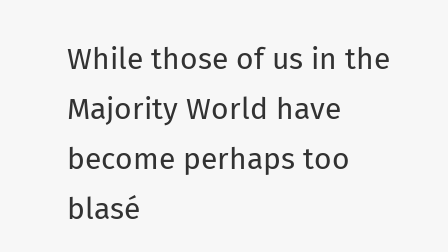While those of us in the Majority World have become perhaps too blasé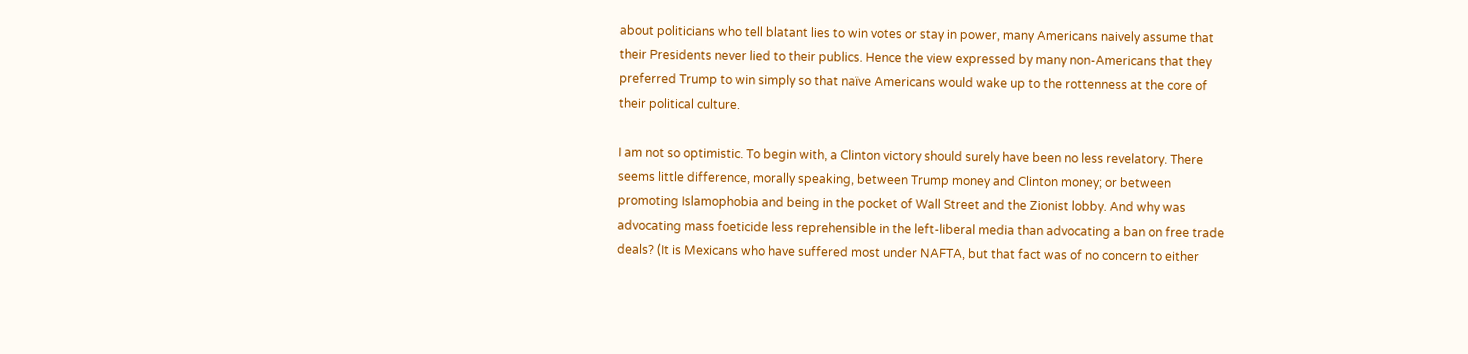about politicians who tell blatant lies to win votes or stay in power, many Americans naively assume that their Presidents never lied to their publics. Hence the view expressed by many non-Americans that they preferred Trump to win simply so that naïve Americans would wake up to the rottenness at the core of their political culture.

I am not so optimistic. To begin with, a Clinton victory should surely have been no less revelatory. There seems little difference, morally speaking, between Trump money and Clinton money; or between promoting Islamophobia and being in the pocket of Wall Street and the Zionist lobby. And why was advocating mass foeticide less reprehensible in the left-liberal media than advocating a ban on free trade deals? (It is Mexicans who have suffered most under NAFTA, but that fact was of no concern to either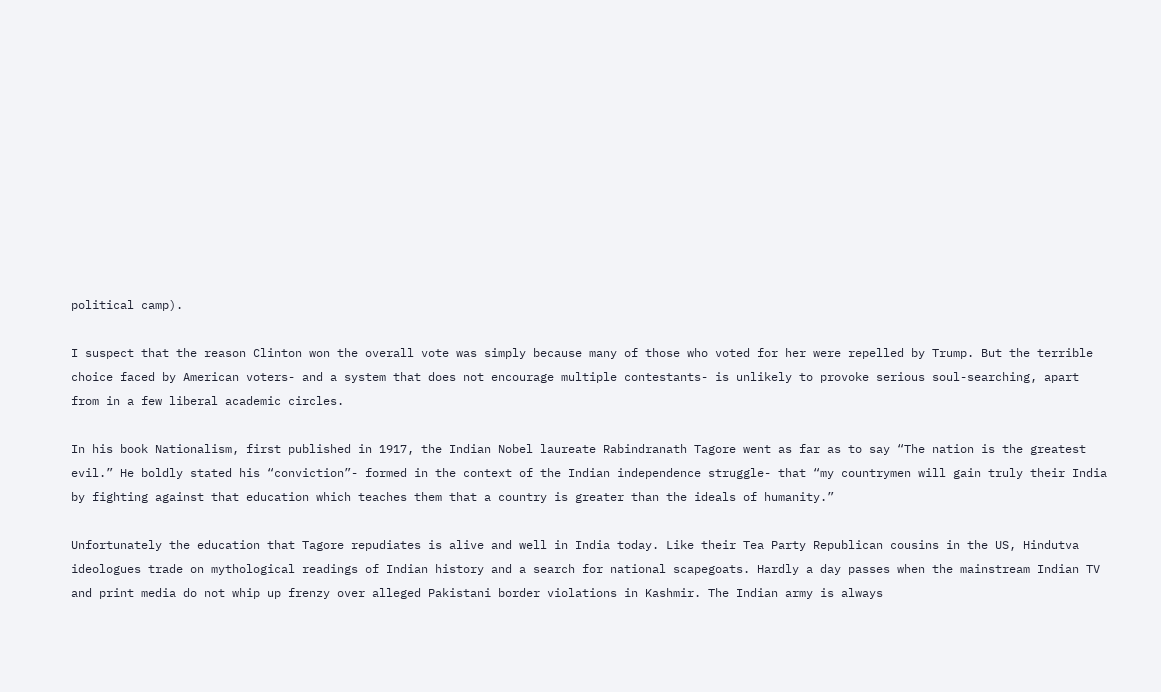political camp).

I suspect that the reason Clinton won the overall vote was simply because many of those who voted for her were repelled by Trump. But the terrible choice faced by American voters- and a system that does not encourage multiple contestants- is unlikely to provoke serious soul-searching, apart from in a few liberal academic circles.

In his book Nationalism, first published in 1917, the Indian Nobel laureate Rabindranath Tagore went as far as to say “The nation is the greatest evil.” He boldly stated his “conviction”- formed in the context of the Indian independence struggle- that “my countrymen will gain truly their India by fighting against that education which teaches them that a country is greater than the ideals of humanity.”

Unfortunately the education that Tagore repudiates is alive and well in India today. Like their Tea Party Republican cousins in the US, Hindutva ideologues trade on mythological readings of Indian history and a search for national scapegoats. Hardly a day passes when the mainstream Indian TV and print media do not whip up frenzy over alleged Pakistani border violations in Kashmir. The Indian army is always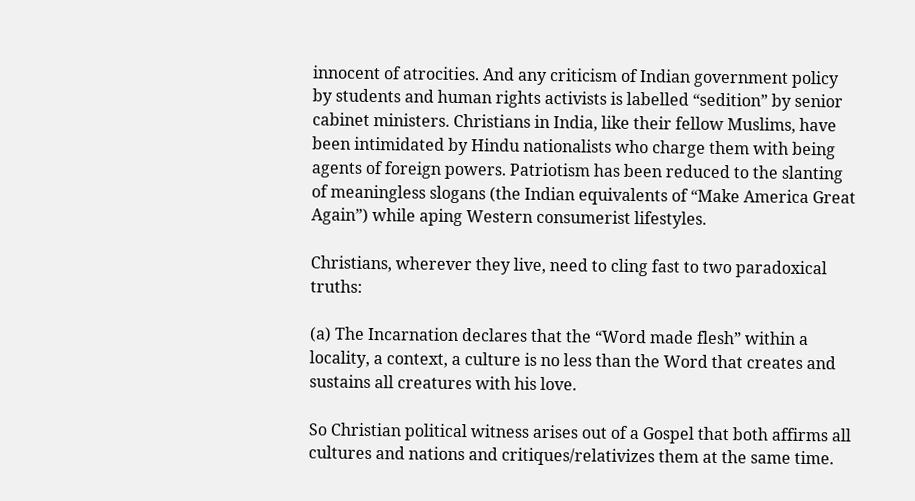innocent of atrocities. And any criticism of Indian government policy by students and human rights activists is labelled “sedition” by senior cabinet ministers. Christians in India, like their fellow Muslims, have been intimidated by Hindu nationalists who charge them with being agents of foreign powers. Patriotism has been reduced to the slanting of meaningless slogans (the Indian equivalents of “Make America Great Again”) while aping Western consumerist lifestyles.

Christians, wherever they live, need to cling fast to two paradoxical truths:

(a) The Incarnation declares that the “Word made flesh” within a locality, a context, a culture is no less than the Word that creates and sustains all creatures with his love.

So Christian political witness arises out of a Gospel that both affirms all cultures and nations and critiques/relativizes them at the same time.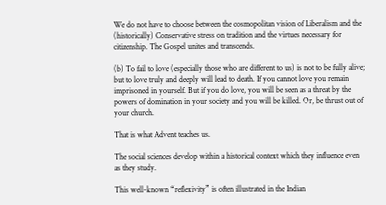We do not have to choose between the cosmopolitan vision of Liberalism and the (historically) Conservative stress on tradition and the virtues necessary for citizenship. The Gospel unites and transcends.

(b) To fail to love (especially those who are different to us) is not to be fully alive; but to love truly and deeply will lead to death. If you cannot love you remain imprisoned in yourself. But if you do love, you will be seen as a threat by the powers of domination in your society and you will be killed. Or, be thrust out of your church.

That is what Advent teaches us.

The social sciences develop within a historical context which they influence even as they study.

This well-known “reflexivity” is often illustrated in the Indian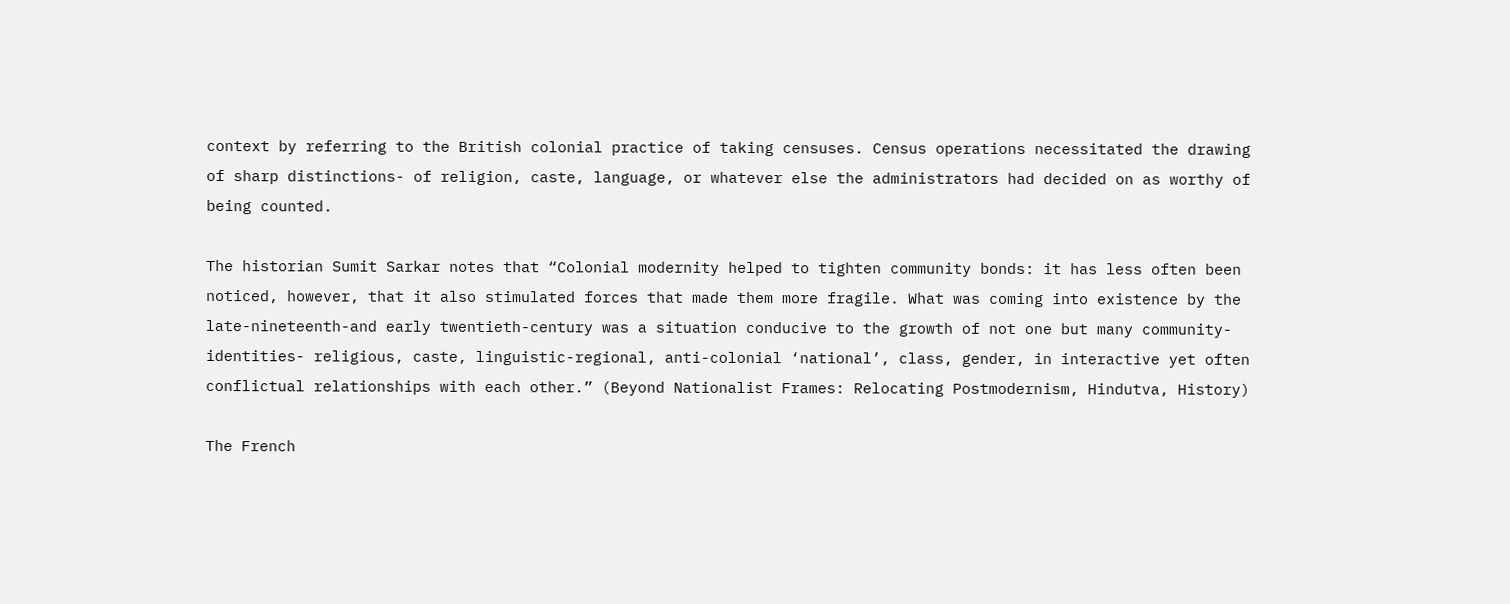context by referring to the British colonial practice of taking censuses. Census operations necessitated the drawing of sharp distinctions- of religion, caste, language, or whatever else the administrators had decided on as worthy of being counted.

The historian Sumit Sarkar notes that “Colonial modernity helped to tighten community bonds: it has less often been noticed, however, that it also stimulated forces that made them more fragile. What was coming into existence by the late-nineteenth-and early twentieth-century was a situation conducive to the growth of not one but many community-identities- religious, caste, linguistic-regional, anti-colonial ‘national’, class, gender, in interactive yet often conflictual relationships with each other.” (Beyond Nationalist Frames: Relocating Postmodernism, Hindutva, History)

The French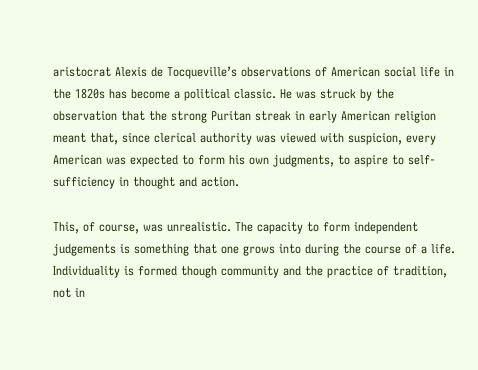aristocrat Alexis de Tocqueville’s observations of American social life in the 1820s has become a political classic. He was struck by the observation that the strong Puritan streak in early American religion meant that, since clerical authority was viewed with suspicion, every American was expected to form his own judgments, to aspire to self-sufficiency in thought and action.

This, of course, was unrealistic. The capacity to form independent judgements is something that one grows into during the course of a life. Individuality is formed though community and the practice of tradition, not in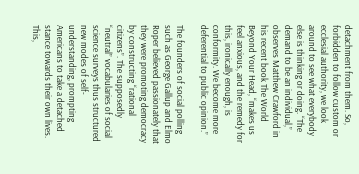detachment from them. So, forbidden to follow custom or ecclesial authority, we look around to see what everybody else is thinking or doing. “The demand to be an individual,” observes Matthew Crawford in his recent book The World Beyond Your Head, “makes us feel anxious, and the remedy for this, ironically enough, is conformity. We become more deferential to public opinion.”

The founders of social polling such as George Gallup and Elmo Roper believed passionately that they were promoting democracy by constructing “rational citizens”. The supposedly “neutral” vocabularies of social science surveys thus structured new modes of self-understanding, prompting Americans to take a detached stance towards their own lives. This,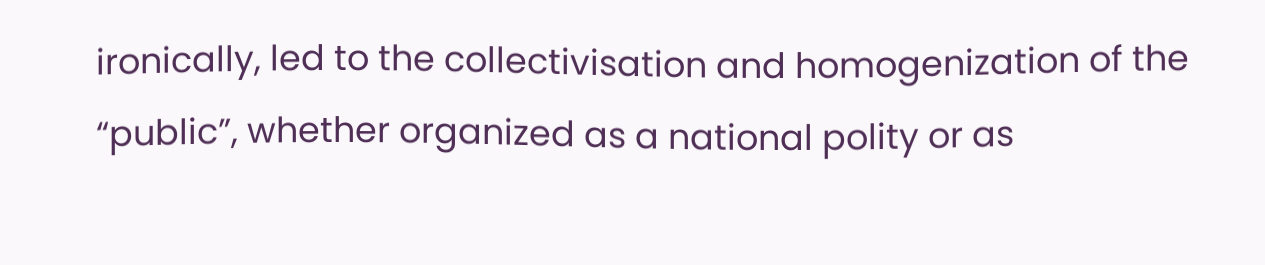ironically, led to the collectivisation and homogenization of the “public”, whether organized as a national polity or as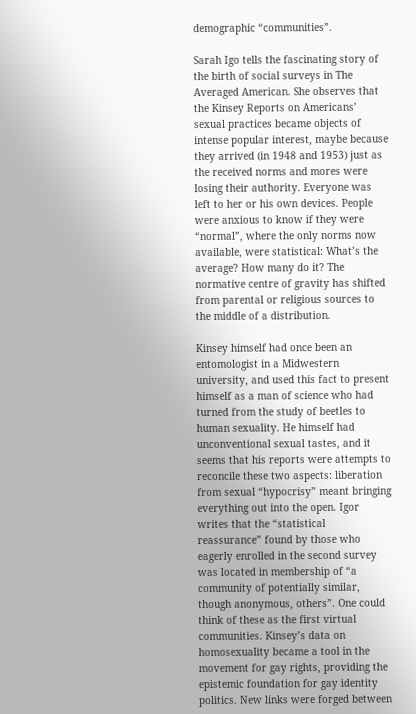demographic “communities”.

Sarah Igo tells the fascinating story of the birth of social surveys in The Averaged American. She observes that the Kinsey Reports on Americans’ sexual practices became objects of intense popular interest, maybe because they arrived (in 1948 and 1953) just as the received norms and mores were losing their authority. Everyone was left to her or his own devices. People were anxious to know if they were “normal”, where the only norms now available, were statistical: What’s the average? How many do it? The normative centre of gravity has shifted from parental or religious sources to the middle of a distribution.

Kinsey himself had once been an entomologist in a Midwestern university, and used this fact to present himself as a man of science who had turned from the study of beetles to human sexuality. He himself had unconventional sexual tastes, and it seems that his reports were attempts to reconcile these two aspects: liberation from sexual “hypocrisy” meant bringing everything out into the open. Igor writes that the “statistical reassurance” found by those who eagerly enrolled in the second survey was located in membership of “a community of potentially similar, though anonymous, others”. One could think of these as the first virtual communities. Kinsey’s data on homosexuality became a tool in the movement for gay rights, providing the epistemic foundation for gay identity politics. New links were forged between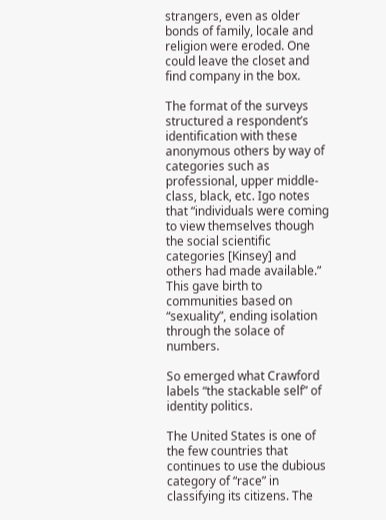strangers, even as older bonds of family, locale and religion were eroded. One could leave the closet and find company in the box.

The format of the surveys structured a respondent’s identification with these anonymous others by way of categories such as professional, upper middle-class, black, etc. Igo notes that “individuals were coming to view themselves though the social scientific categories [Kinsey] and others had made available.” This gave birth to communities based on “sexuality”, ending isolation through the solace of numbers.

So emerged what Crawford labels “the stackable self” of identity politics.

The United States is one of the few countries that continues to use the dubious category of “race” in classifying its citizens. The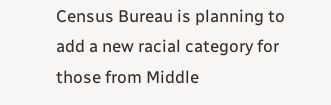Census Bureau is planning to add a new racial category for those from Middle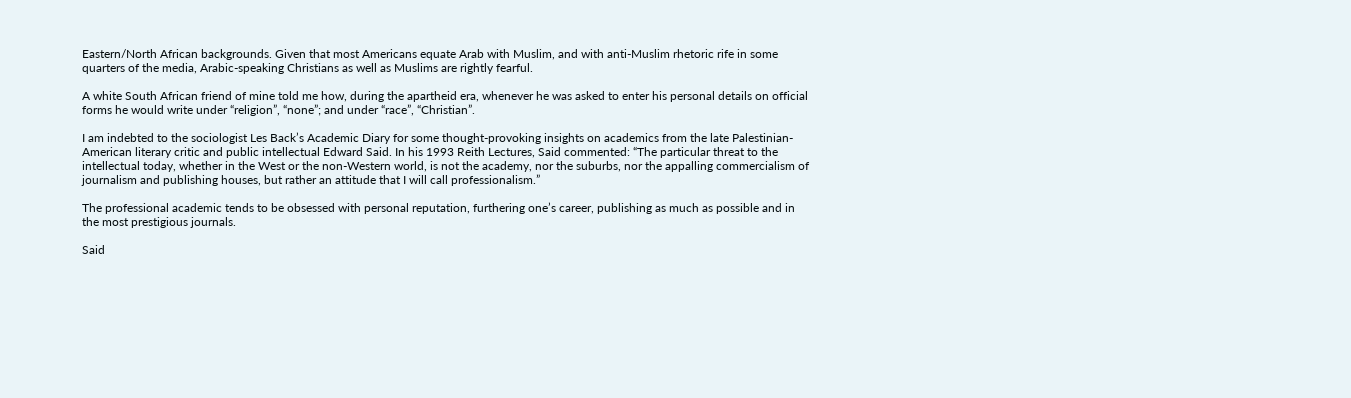Eastern/North African backgrounds. Given that most Americans equate Arab with Muslim, and with anti-Muslim rhetoric rife in some quarters of the media, Arabic-speaking Christians as well as Muslims are rightly fearful.

A white South African friend of mine told me how, during the apartheid era, whenever he was asked to enter his personal details on official forms he would write under “religion”, “none”; and under “race”, “Christian”.

I am indebted to the sociologist Les Back’s Academic Diary for some thought-provoking insights on academics from the late Palestinian-American literary critic and public intellectual Edward Said. In his 1993 Reith Lectures, Said commented: “The particular threat to the intellectual today, whether in the West or the non-Western world, is not the academy, nor the suburbs, nor the appalling commercialism of journalism and publishing houses, but rather an attitude that I will call professionalism.”

The professional academic tends to be obsessed with personal reputation, furthering one’s career, publishing as much as possible and in the most prestigious journals.

Said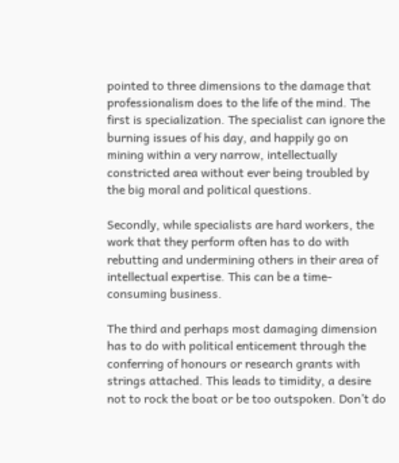pointed to three dimensions to the damage that professionalism does to the life of the mind. The first is specialization. The specialist can ignore the burning issues of his day, and happily go on mining within a very narrow, intellectually constricted area without ever being troubled by the big moral and political questions.

Secondly, while specialists are hard workers, the work that they perform often has to do with rebutting and undermining others in their area of intellectual expertise. This can be a time-consuming business.

The third and perhaps most damaging dimension has to do with political enticement through the conferring of honours or research grants with strings attached. This leads to timidity, a desire not to rock the boat or be too outspoken. Don’t do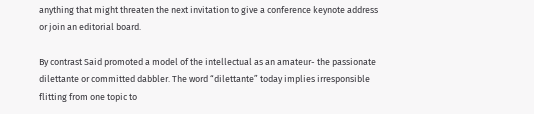anything that might threaten the next invitation to give a conference keynote address or join an editorial board.

By contrast Said promoted a model of the intellectual as an amateur- the passionate dilettante or committed dabbler. The word “dilettante” today implies irresponsible flitting from one topic to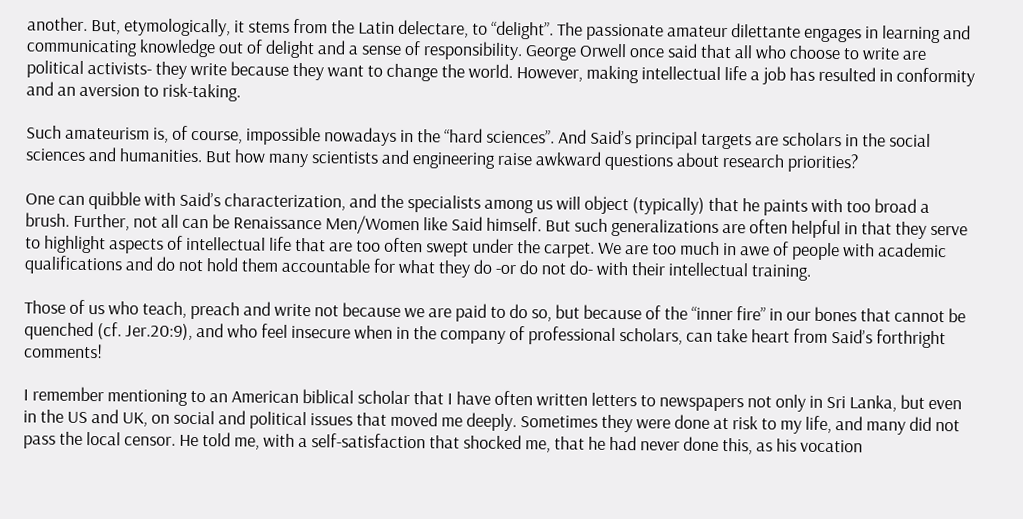another. But, etymologically, it stems from the Latin delectare, to “delight”. The passionate amateur dilettante engages in learning and communicating knowledge out of delight and a sense of responsibility. George Orwell once said that all who choose to write are political activists- they write because they want to change the world. However, making intellectual life a job has resulted in conformity and an aversion to risk-taking.

Such amateurism is, of course, impossible nowadays in the “hard sciences”. And Said’s principal targets are scholars in the social sciences and humanities. But how many scientists and engineering raise awkward questions about research priorities?

One can quibble with Said’s characterization, and the specialists among us will object (typically) that he paints with too broad a brush. Further, not all can be Renaissance Men/Women like Said himself. But such generalizations are often helpful in that they serve to highlight aspects of intellectual life that are too often swept under the carpet. We are too much in awe of people with academic qualifications and do not hold them accountable for what they do -or do not do- with their intellectual training.

Those of us who teach, preach and write not because we are paid to do so, but because of the “inner fire” in our bones that cannot be quenched (cf. Jer.20:9), and who feel insecure when in the company of professional scholars, can take heart from Said’s forthright comments!

I remember mentioning to an American biblical scholar that I have often written letters to newspapers not only in Sri Lanka, but even in the US and UK, on social and political issues that moved me deeply. Sometimes they were done at risk to my life, and many did not pass the local censor. He told me, with a self-satisfaction that shocked me, that he had never done this, as his vocation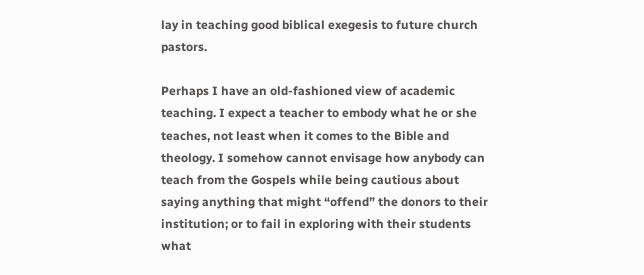lay in teaching good biblical exegesis to future church pastors.

Perhaps I have an old-fashioned view of academic teaching. I expect a teacher to embody what he or she teaches, not least when it comes to the Bible and theology. I somehow cannot envisage how anybody can teach from the Gospels while being cautious about saying anything that might “offend” the donors to their institution; or to fail in exploring with their students what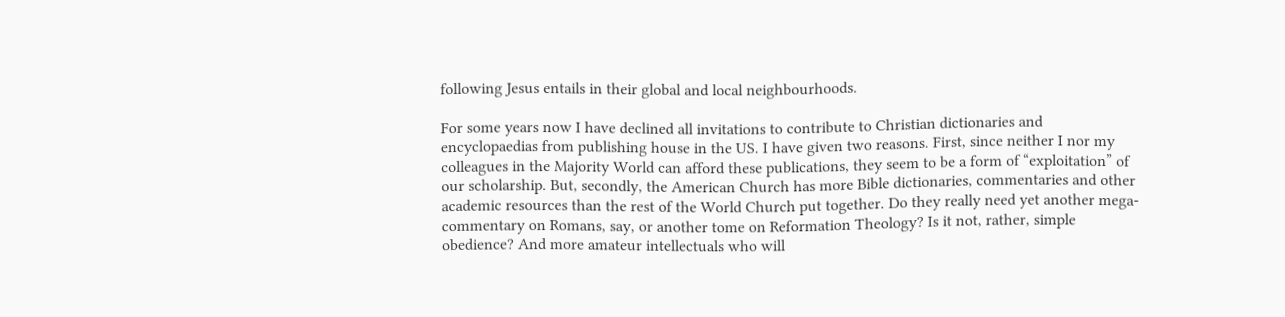following Jesus entails in their global and local neighbourhoods.

For some years now I have declined all invitations to contribute to Christian dictionaries and encyclopaedias from publishing house in the US. I have given two reasons. First, since neither I nor my colleagues in the Majority World can afford these publications, they seem to be a form of “exploitation” of our scholarship. But, secondly, the American Church has more Bible dictionaries, commentaries and other academic resources than the rest of the World Church put together. Do they really need yet another mega-commentary on Romans, say, or another tome on Reformation Theology? Is it not, rather, simple obedience? And more amateur intellectuals who will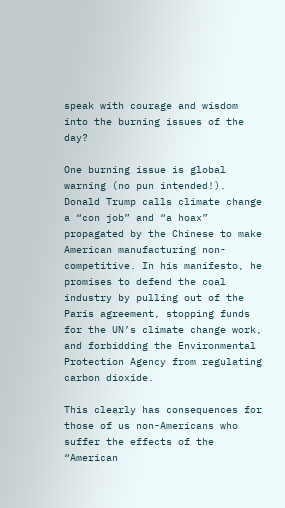speak with courage and wisdom into the burning issues of the day?

One burning issue is global warning (no pun intended!). Donald Trump calls climate change a “con job” and “a hoax” propagated by the Chinese to make American manufacturing non-competitive. In his manifesto, he promises to defend the coal industry by pulling out of the Paris agreement, stopping funds for the UN’s climate change work, and forbidding the Environmental Protection Agency from regulating carbon dioxide.

This clearly has consequences for those of us non-Americans who suffer the effects of the “American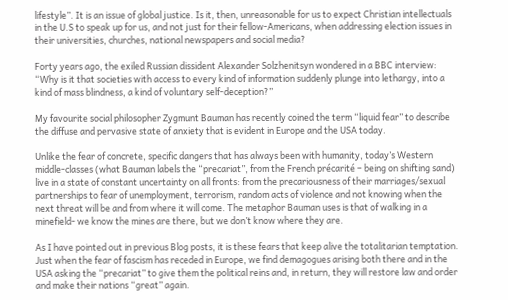lifestyle”. It is an issue of global justice. Is it, then, unreasonable for us to expect Christian intellectuals in the U.S to speak up for us, and not just for their fellow-Americans, when addressing election issues in their universities, churches, national newspapers and social media?

Forty years ago, the exiled Russian dissident Alexander Solzhenitsyn wondered in a BBC interview: “Why is it that societies with access to every kind of information suddenly plunge into lethargy, into a kind of mass blindness, a kind of voluntary self-deception?”

My favourite social philosopher Zygmunt Bauman has recently coined the term “liquid fear” to describe the diffuse and pervasive state of anxiety that is evident in Europe and the USA today.

Unlike the fear of concrete, specific dangers that has always been with humanity, today’s Western middle-classes (what Bauman labels the “precariat”, from the French précarité – being on shifting sand) live in a state of constant uncertainty on all fronts: from the precariousness of their marriages/sexual partnerships to fear of unemployment, terrorism, random acts of violence and not knowing when the next threat will be and from where it will come. The metaphor Bauman uses is that of walking in a minefield- we know the mines are there, but we don’t know where they are.

As I have pointed out in previous Blog posts, it is these fears that keep alive the totalitarian temptation. Just when the fear of fascism has receded in Europe, we find demagogues arising both there and in the USA asking the “precariat” to give them the political reins and, in return, they will restore law and order and make their nations “great” again.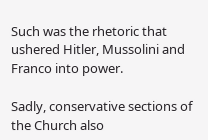Such was the rhetoric that ushered Hitler, Mussolini and Franco into power.

Sadly, conservative sections of the Church also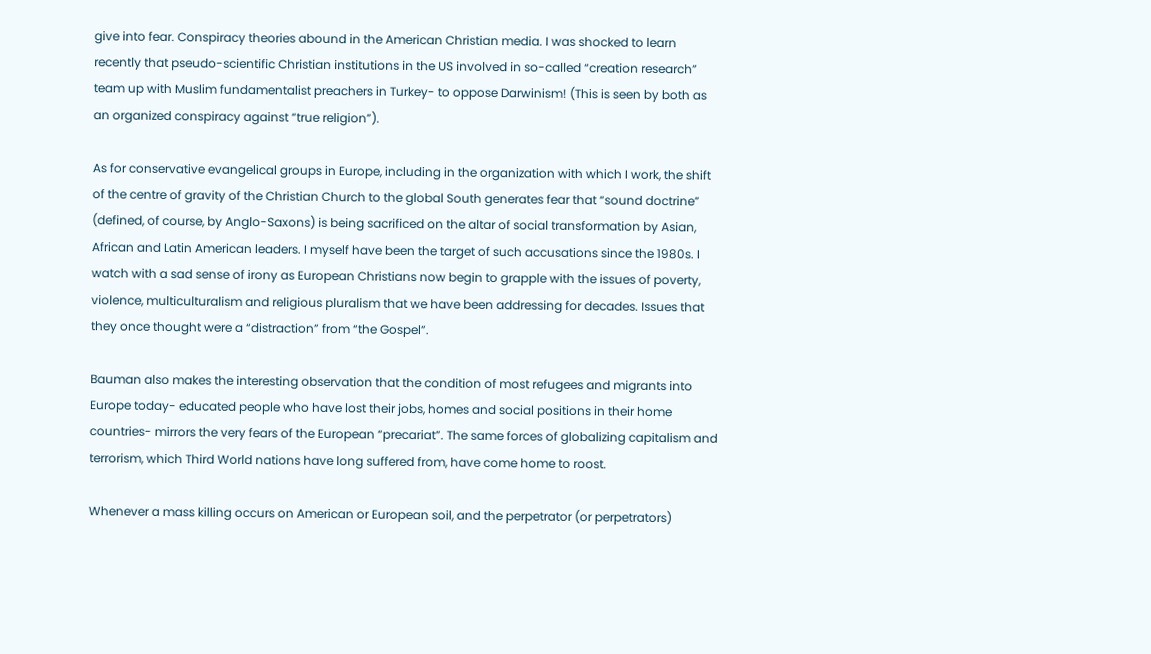give into fear. Conspiracy theories abound in the American Christian media. I was shocked to learn recently that pseudo-scientific Christian institutions in the US involved in so-called “creation research” team up with Muslim fundamentalist preachers in Turkey- to oppose Darwinism! (This is seen by both as an organized conspiracy against “true religion”).

As for conservative evangelical groups in Europe, including in the organization with which I work, the shift of the centre of gravity of the Christian Church to the global South generates fear that “sound doctrine” (defined, of course, by Anglo-Saxons) is being sacrificed on the altar of social transformation by Asian, African and Latin American leaders. I myself have been the target of such accusations since the 1980s. I watch with a sad sense of irony as European Christians now begin to grapple with the issues of poverty, violence, multiculturalism and religious pluralism that we have been addressing for decades. Issues that they once thought were a “distraction” from “the Gospel”.

Bauman also makes the interesting observation that the condition of most refugees and migrants into Europe today- educated people who have lost their jobs, homes and social positions in their home countries- mirrors the very fears of the European “precariat”. The same forces of globalizing capitalism and terrorism, which Third World nations have long suffered from, have come home to roost.

Whenever a mass killing occurs on American or European soil, and the perpetrator (or perpetrators)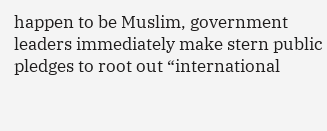happen to be Muslim, government leaders immediately make stern public pledges to root out “international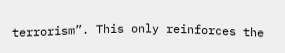terrorism”. This only reinforces the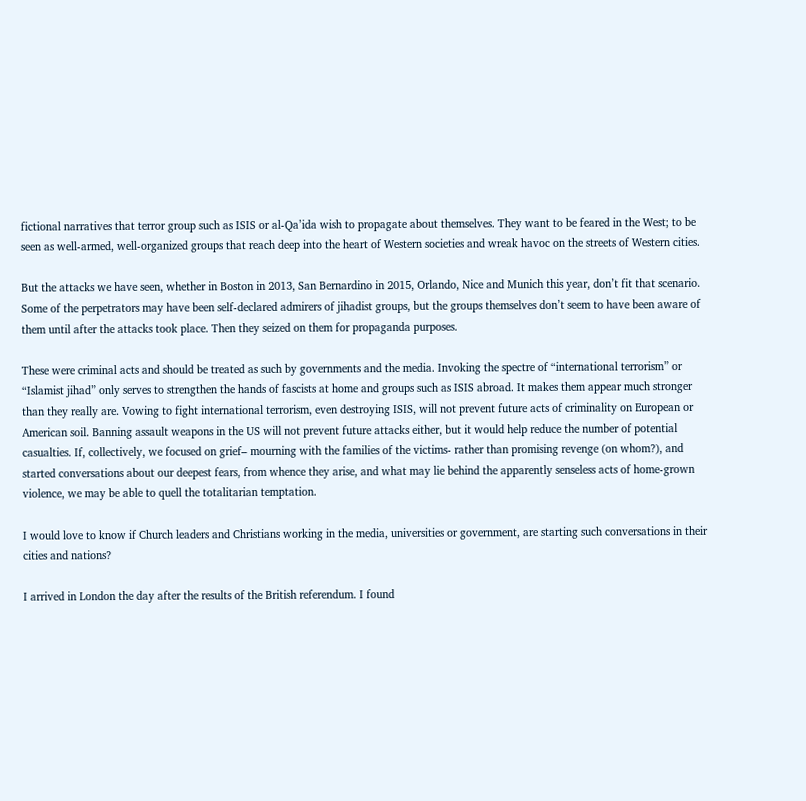fictional narratives that terror group such as ISIS or al-Qa’ida wish to propagate about themselves. They want to be feared in the West; to be seen as well-armed, well-organized groups that reach deep into the heart of Western societies and wreak havoc on the streets of Western cities.

But the attacks we have seen, whether in Boston in 2013, San Bernardino in 2015, Orlando, Nice and Munich this year, don’t fit that scenario. Some of the perpetrators may have been self-declared admirers of jihadist groups, but the groups themselves don’t seem to have been aware of them until after the attacks took place. Then they seized on them for propaganda purposes.

These were criminal acts and should be treated as such by governments and the media. Invoking the spectre of “international terrorism” or “Islamist jihad” only serves to strengthen the hands of fascists at home and groups such as ISIS abroad. It makes them appear much stronger than they really are. Vowing to fight international terrorism, even destroying ISIS, will not prevent future acts of criminality on European or American soil. Banning assault weapons in the US will not prevent future attacks either, but it would help reduce the number of potential casualties. If, collectively, we focused on grief– mourning with the families of the victims- rather than promising revenge (on whom?), and started conversations about our deepest fears, from whence they arise, and what may lie behind the apparently senseless acts of home-grown violence, we may be able to quell the totalitarian temptation.

I would love to know if Church leaders and Christians working in the media, universities or government, are starting such conversations in their cities and nations?

I arrived in London the day after the results of the British referendum. I found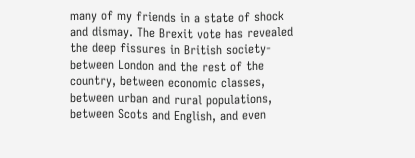many of my friends in a state of shock and dismay. The Brexit vote has revealed the deep fissures in British society- between London and the rest of the country, between economic classes, between urban and rural populations, between Scots and English, and even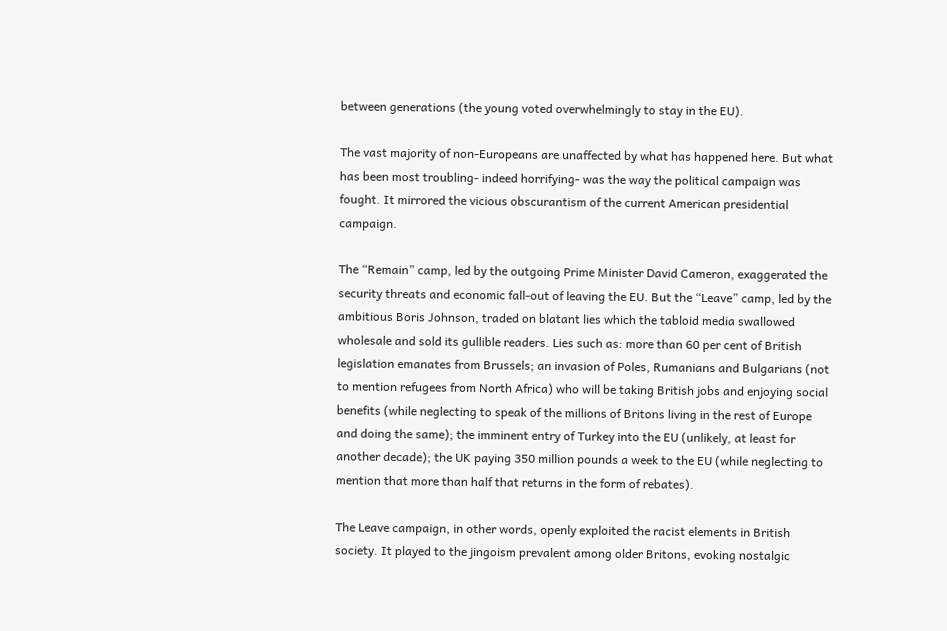between generations (the young voted overwhelmingly to stay in the EU).

The vast majority of non-Europeans are unaffected by what has happened here. But what has been most troubling- indeed horrifying- was the way the political campaign was fought. It mirrored the vicious obscurantism of the current American presidential campaign.

The “Remain” camp, led by the outgoing Prime Minister David Cameron, exaggerated the security threats and economic fall-out of leaving the EU. But the “Leave” camp, led by the ambitious Boris Johnson, traded on blatant lies which the tabloid media swallowed wholesale and sold its gullible readers. Lies such as: more than 60 per cent of British legislation emanates from Brussels; an invasion of Poles, Rumanians and Bulgarians (not to mention refugees from North Africa) who will be taking British jobs and enjoying social benefits (while neglecting to speak of the millions of Britons living in the rest of Europe and doing the same); the imminent entry of Turkey into the EU (unlikely, at least for another decade); the UK paying 350 million pounds a week to the EU (while neglecting to mention that more than half that returns in the form of rebates).

The Leave campaign, in other words, openly exploited the racist elements in British society. It played to the jingoism prevalent among older Britons, evoking nostalgic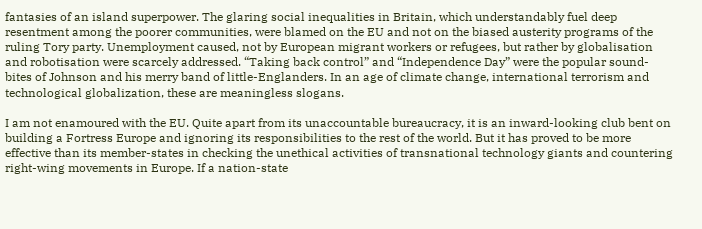fantasies of an island superpower. The glaring social inequalities in Britain, which understandably fuel deep resentment among the poorer communities, were blamed on the EU and not on the biased austerity programs of the ruling Tory party. Unemployment caused, not by European migrant workers or refugees, but rather by globalisation and robotisation were scarcely addressed. “Taking back control” and “Independence Day” were the popular sound-bites of Johnson and his merry band of little-Englanders. In an age of climate change, international terrorism and technological globalization, these are meaningless slogans.

I am not enamoured with the EU. Quite apart from its unaccountable bureaucracy, it is an inward-looking club bent on building a Fortress Europe and ignoring its responsibilities to the rest of the world. But it has proved to be more effective than its member-states in checking the unethical activities of transnational technology giants and countering right-wing movements in Europe. If a nation-state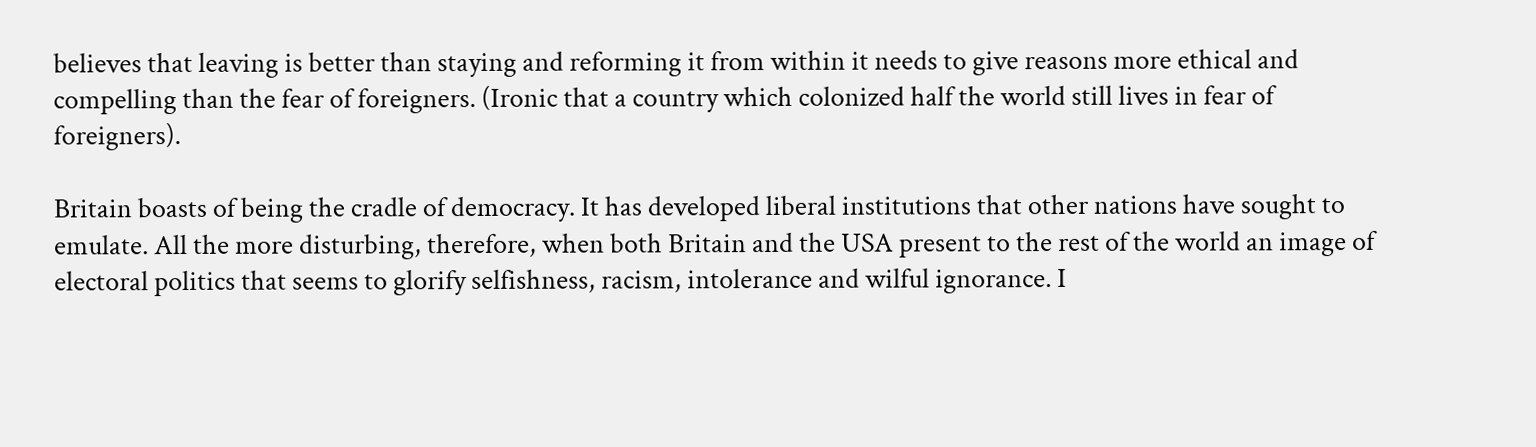believes that leaving is better than staying and reforming it from within it needs to give reasons more ethical and compelling than the fear of foreigners. (Ironic that a country which colonized half the world still lives in fear of foreigners).

Britain boasts of being the cradle of democracy. It has developed liberal institutions that other nations have sought to emulate. All the more disturbing, therefore, when both Britain and the USA present to the rest of the world an image of electoral politics that seems to glorify selfishness, racism, intolerance and wilful ignorance. I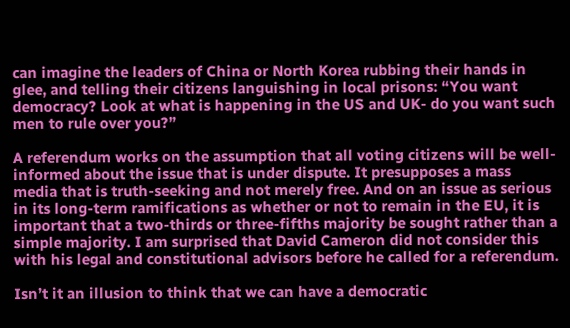can imagine the leaders of China or North Korea rubbing their hands in glee, and telling their citizens languishing in local prisons: “You want democracy? Look at what is happening in the US and UK- do you want such men to rule over you?”

A referendum works on the assumption that all voting citizens will be well-informed about the issue that is under dispute. It presupposes a mass media that is truth-seeking and not merely free. And on an issue as serious in its long-term ramifications as whether or not to remain in the EU, it is important that a two-thirds or three-fifths majority be sought rather than a simple majority. I am surprised that David Cameron did not consider this with his legal and constitutional advisors before he called for a referendum.

Isn’t it an illusion to think that we can have a democratic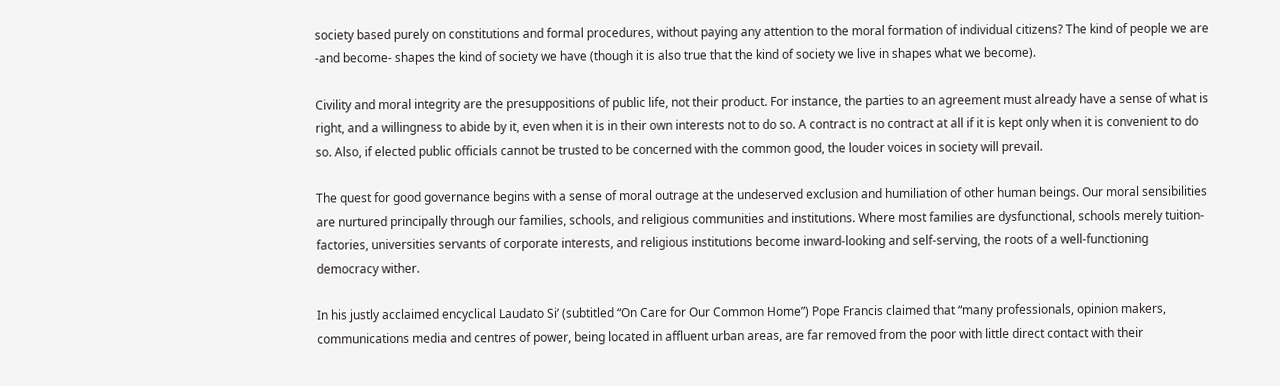society based purely on constitutions and formal procedures, without paying any attention to the moral formation of individual citizens? The kind of people we are -and become- shapes the kind of society we have (though it is also true that the kind of society we live in shapes what we become).

Civility and moral integrity are the presuppositions of public life, not their product. For instance, the parties to an agreement must already have a sense of what is right, and a willingness to abide by it, even when it is in their own interests not to do so. A contract is no contract at all if it is kept only when it is convenient to do so. Also, if elected public officials cannot be trusted to be concerned with the common good, the louder voices in society will prevail.

The quest for good governance begins with a sense of moral outrage at the undeserved exclusion and humiliation of other human beings. Our moral sensibilities are nurtured principally through our families, schools, and religious communities and institutions. Where most families are dysfunctional, schools merely tuition-factories, universities servants of corporate interests, and religious institutions become inward-looking and self-serving, the roots of a well-functioning democracy wither.

In his justly acclaimed encyclical Laudato Si’ (subtitled “On Care for Our Common Home”) Pope Francis claimed that “many professionals, opinion makers, communications media and centres of power, being located in affluent urban areas, are far removed from the poor with little direct contact with their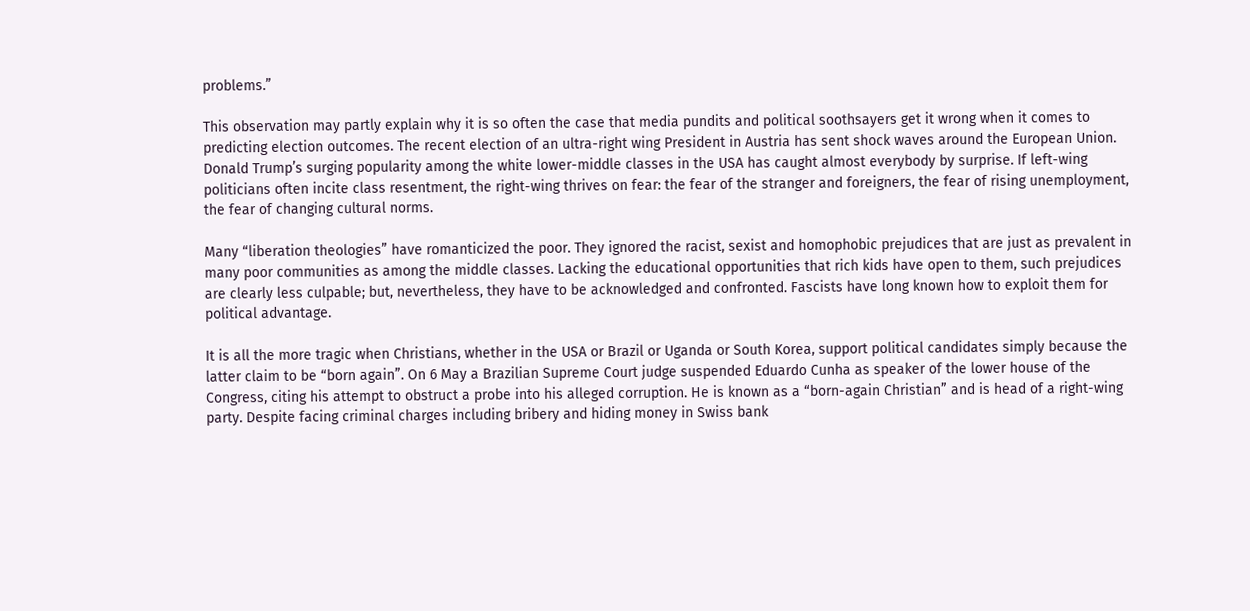problems.”

This observation may partly explain why it is so often the case that media pundits and political soothsayers get it wrong when it comes to predicting election outcomes. The recent election of an ultra-right wing President in Austria has sent shock waves around the European Union. Donald Trump’s surging popularity among the white lower-middle classes in the USA has caught almost everybody by surprise. If left-wing politicians often incite class resentment, the right-wing thrives on fear: the fear of the stranger and foreigners, the fear of rising unemployment, the fear of changing cultural norms.

Many “liberation theologies” have romanticized the poor. They ignored the racist, sexist and homophobic prejudices that are just as prevalent in many poor communities as among the middle classes. Lacking the educational opportunities that rich kids have open to them, such prejudices are clearly less culpable; but, nevertheless, they have to be acknowledged and confronted. Fascists have long known how to exploit them for political advantage.

It is all the more tragic when Christians, whether in the USA or Brazil or Uganda or South Korea, support political candidates simply because the latter claim to be “born again”. On 6 May a Brazilian Supreme Court judge suspended Eduardo Cunha as speaker of the lower house of the Congress, citing his attempt to obstruct a probe into his alleged corruption. He is known as a “born-again Christian” and is head of a right-wing party. Despite facing criminal charges including bribery and hiding money in Swiss bank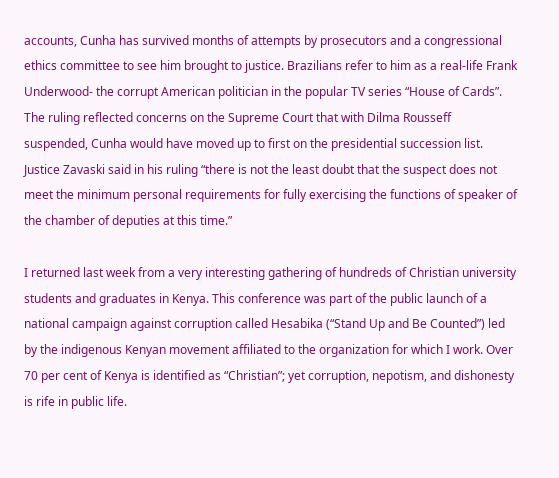accounts, Cunha has survived months of attempts by prosecutors and a congressional ethics committee to see him brought to justice. Brazilians refer to him as a real-life Frank Underwood- the corrupt American politician in the popular TV series “House of Cards”. The ruling reflected concerns on the Supreme Court that with Dilma Rousseff suspended, Cunha would have moved up to first on the presidential succession list. Justice Zavaski said in his ruling “there is not the least doubt that the suspect does not meet the minimum personal requirements for fully exercising the functions of speaker of the chamber of deputies at this time.”

I returned last week from a very interesting gathering of hundreds of Christian university students and graduates in Kenya. This conference was part of the public launch of a national campaign against corruption called Hesabika (“Stand Up and Be Counted”) led by the indigenous Kenyan movement affiliated to the organization for which I work. Over 70 per cent of Kenya is identified as “Christian”; yet corruption, nepotism, and dishonesty is rife in public life.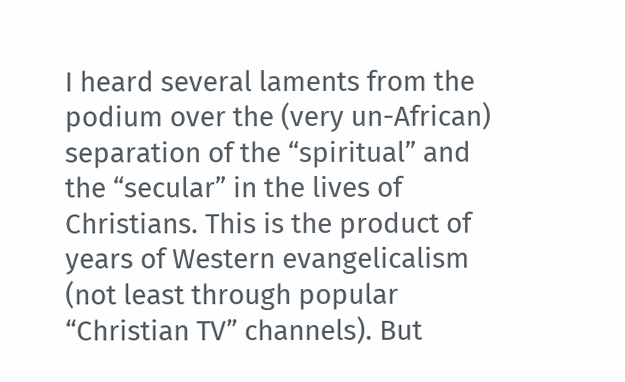I heard several laments from the podium over the (very un-African) separation of the “spiritual” and the “secular” in the lives of Christians. This is the product of years of Western evangelicalism (not least through popular “Christian TV” channels). But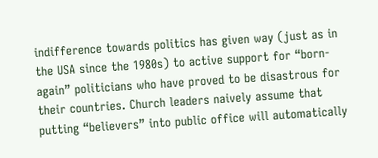indifference towards politics has given way (just as in the USA since the 1980s) to active support for “born-again” politicians who have proved to be disastrous for their countries. Church leaders naively assume that putting “believers” into public office will automatically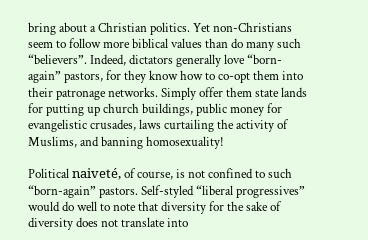bring about a Christian politics. Yet non-Christians seem to follow more biblical values than do many such “believers”. Indeed, dictators generally love “born-again” pastors, for they know how to co-opt them into their patronage networks. Simply offer them state lands for putting up church buildings, public money for evangelistic crusades, laws curtailing the activity of Muslims, and banning homosexuality!

Political naiveté, of course, is not confined to such “born-again” pastors. Self-styled “liberal progressives” would do well to note that diversity for the sake of diversity does not translate into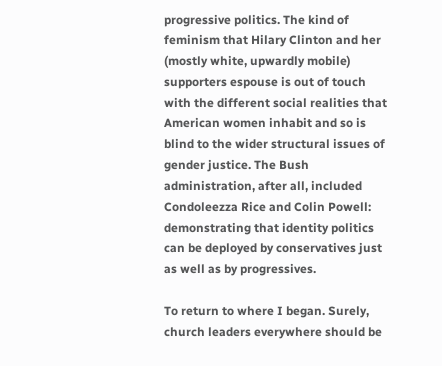progressive politics. The kind of feminism that Hilary Clinton and her (mostly white, upwardly mobile) supporters espouse is out of touch with the different social realities that American women inhabit and so is blind to the wider structural issues of gender justice. The Bush administration, after all, included Condoleezza Rice and Colin Powell: demonstrating that identity politics can be deployed by conservatives just as well as by progressives.

To return to where I began. Surely, church leaders everywhere should be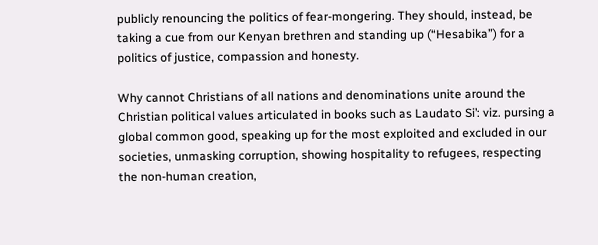publicly renouncing the politics of fear-mongering. They should, instead, be taking a cue from our Kenyan brethren and standing up (“Hesabika”) for a politics of justice, compassion and honesty.

Why cannot Christians of all nations and denominations unite around the Christian political values articulated in books such as Laudato Si’: viz. pursing a global common good, speaking up for the most exploited and excluded in our societies, unmasking corruption, showing hospitality to refugees, respecting the non-human creation,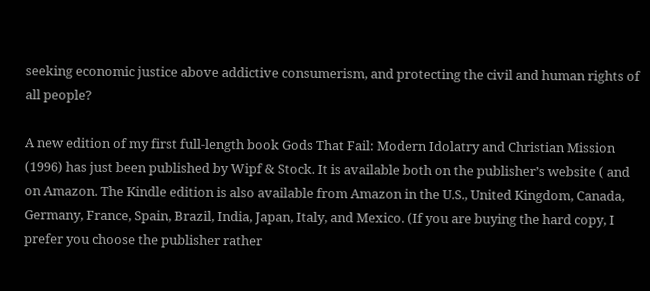seeking economic justice above addictive consumerism, and protecting the civil and human rights of all people?

A new edition of my first full-length book Gods That Fail: Modern Idolatry and Christian Mission (1996) has just been published by Wipf & Stock. It is available both on the publisher’s website ( and on Amazon. The Kindle edition is also available from Amazon in the U.S., United Kingdom, Canada, Germany, France, Spain, Brazil, India, Japan, Italy, and Mexico. (If you are buying the hard copy, I prefer you choose the publisher rather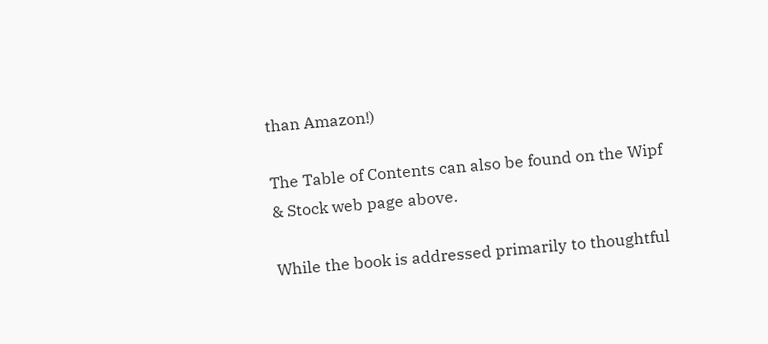than Amazon!)

The Table of Contents can also be found on the Wipf & Stock web page above.

While the book is addressed primarily to thoughtful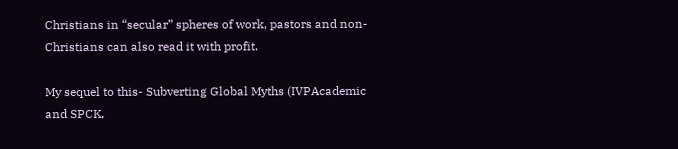Christians in “secular” spheres of work, pastors and non-Christians can also read it with profit.

My sequel to this- Subverting Global Myths (IVPAcademic and SPCK,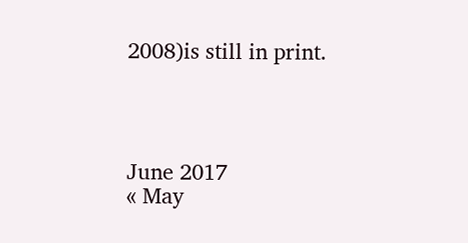2008)is still in print.




June 2017
« May